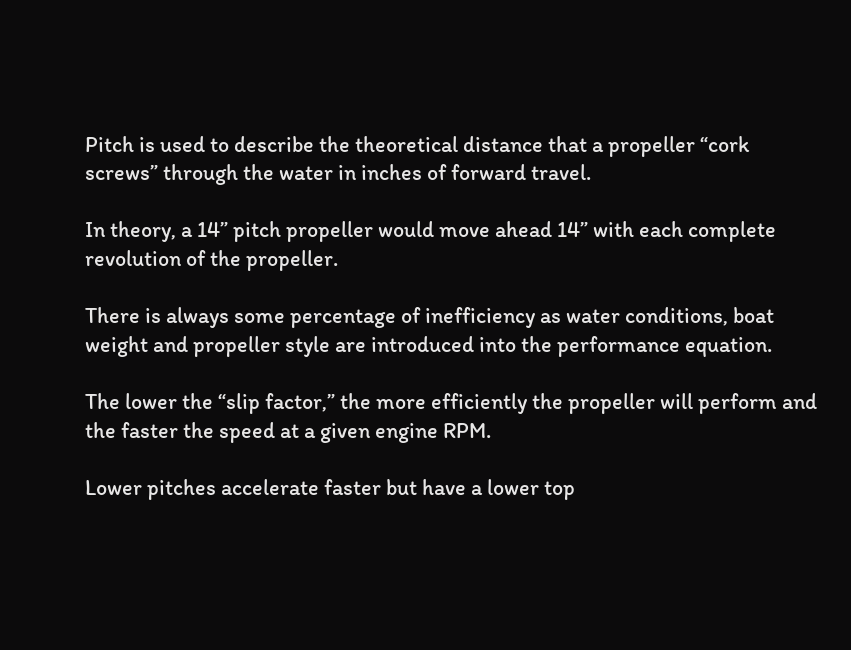Pitch is used to describe the theoretical distance that a propeller “cork screws” through the water in inches of forward travel.

In theory, a 14” pitch propeller would move ahead 14” with each complete revolution of the propeller.

There is always some percentage of inefficiency as water conditions, boat weight and propeller style are introduced into the performance equation.

The lower the “slip factor,” the more efficiently the propeller will perform and the faster the speed at a given engine RPM.

Lower pitches accelerate faster but have a lower top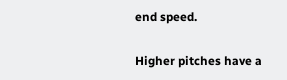end speed.

Higher pitches have a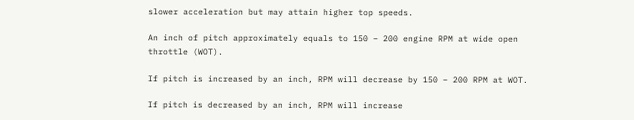slower acceleration but may attain higher top speeds.

An inch of pitch approximately equals to 150 – 200 engine RPM at wide open throttle (WOT).

If pitch is increased by an inch, RPM will decrease by 150 – 200 RPM at WOT.

If pitch is decreased by an inch, RPM will increase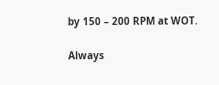by 150 – 200 RPM at WOT.

Always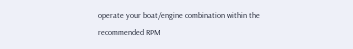operate your boat/engine combination within the recommended RPM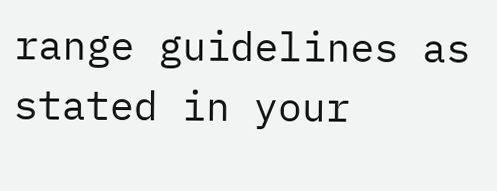range guidelines as stated in your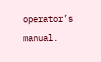operator’s manual.